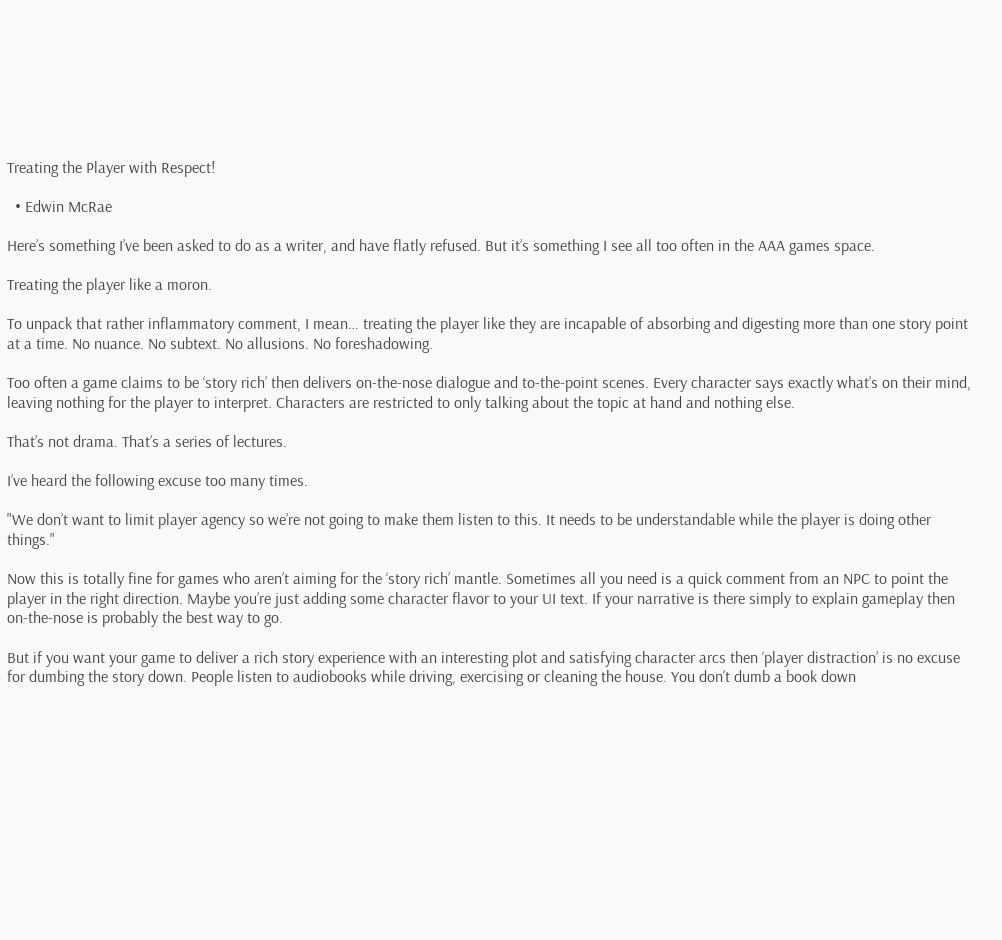Treating the Player with Respect!

  • Edwin McRae

Here’s something I’ve been asked to do as a writer, and have flatly refused. But it’s something I see all too often in the AAA games space.

Treating the player like a moron.

To unpack that rather inflammatory comment, I mean… treating the player like they are incapable of absorbing and digesting more than one story point at a time. No nuance. No subtext. No allusions. No foreshadowing.

Too often a game claims to be ‘story rich’ then delivers on-the-nose dialogue and to-the-point scenes. Every character says exactly what’s on their mind, leaving nothing for the player to interpret. Characters are restricted to only talking about the topic at hand and nothing else.

That’s not drama. That’s a series of lectures.

I’ve heard the following excuse too many times.

"We don’t want to limit player agency so we’re not going to make them listen to this. It needs to be understandable while the player is doing other things."

Now this is totally fine for games who aren’t aiming for the ‘story rich’ mantle. Sometimes all you need is a quick comment from an NPC to point the player in the right direction. Maybe you’re just adding some character flavor to your UI text. If your narrative is there simply to explain gameplay then on-the-nose is probably the best way to go.

But if you want your game to deliver a rich story experience with an interesting plot and satisfying character arcs then ‘player distraction’ is no excuse for dumbing the story down. People listen to audiobooks while driving, exercising or cleaning the house. You don’t dumb a book down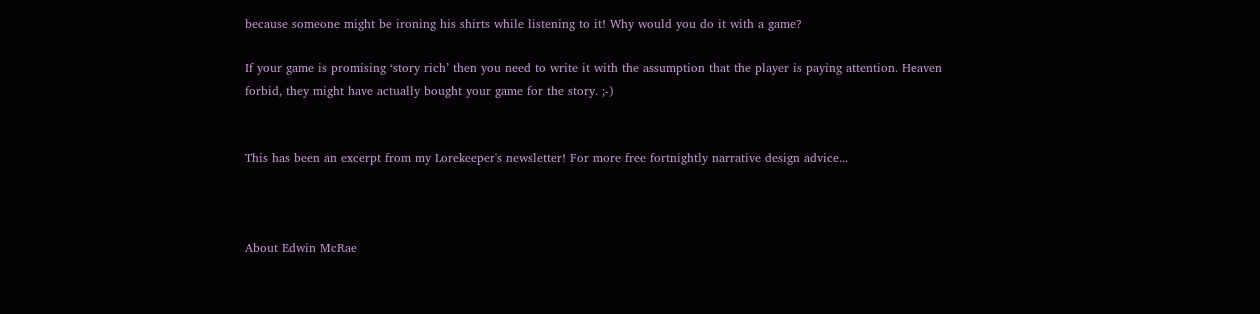because someone might be ironing his shirts while listening to it! Why would you do it with a game?

If your game is promising ‘story rich’ then you need to write it with the assumption that the player is paying attention. Heaven forbid, they might have actually bought your game for the story. ;-)


This has been an excerpt from my Lorekeeper's newsletter! For more free fortnightly narrative design advice...



About Edwin McRae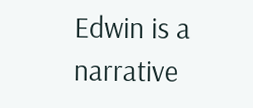Edwin is a narrative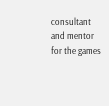consultant and mentor for the games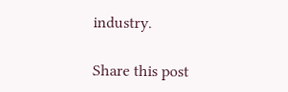industry.

Share this post